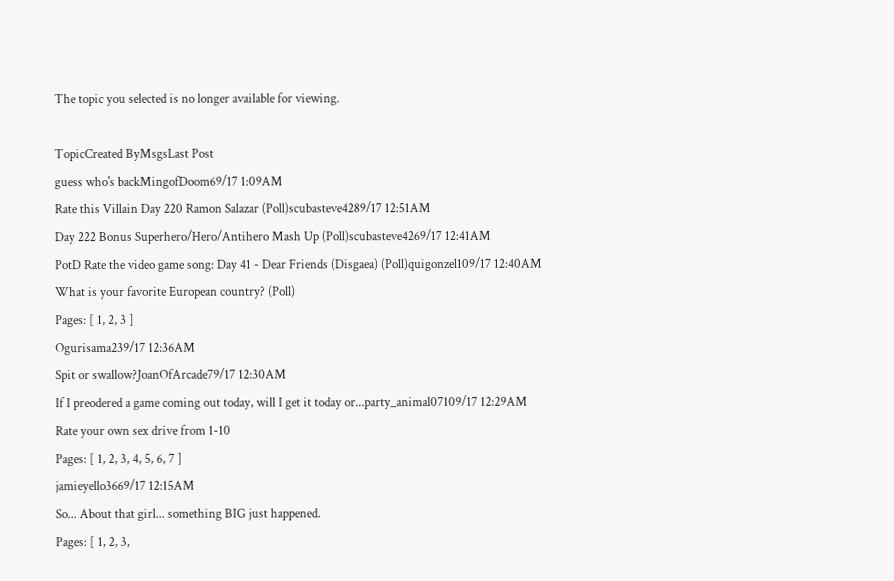The topic you selected is no longer available for viewing.

TopicCreated ByMsgsLast Post
guess who's backMingofDoom69/17 1:09AM
Rate this Villain Day 220 Ramon Salazar (Poll)scubasteve4289/17 12:51AM
Day 222 Bonus Superhero/Hero/Antihero Mash Up (Poll)scubasteve4269/17 12:41AM
PotD Rate the video game song: Day 41 - Dear Friends (Disgaea) (Poll)quigonzel109/17 12:40AM
What is your favorite European country? (Poll)
Pages: [ 1, 2, 3 ]
Ogurisama239/17 12:36AM
Spit or swallow?JoanOfArcade79/17 12:30AM
If I preodered a game coming out today, will I get it today or...party_animal07109/17 12:29AM
Rate your own sex drive from 1-10
Pages: [ 1, 2, 3, 4, 5, 6, 7 ]
jamieyello3669/17 12:15AM
So... About that girl... something BIG just happened.
Pages: [ 1, 2, 3,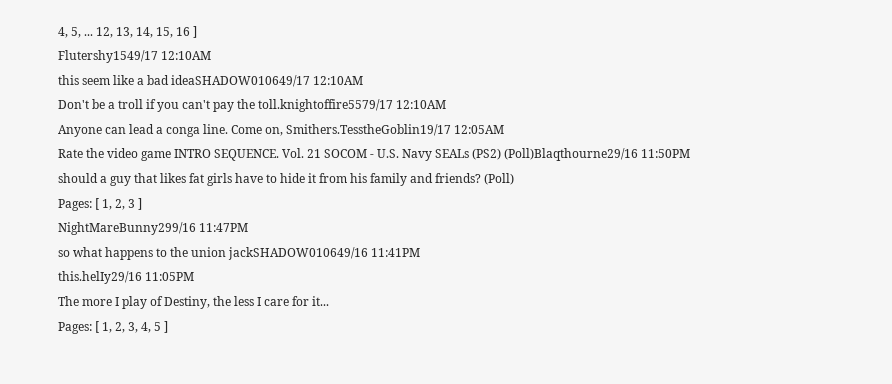4, 5, ... 12, 13, 14, 15, 16 ]
Flutershy1549/17 12:10AM
this seem like a bad ideaSHADOW010649/17 12:10AM
Don't be a troll if you can't pay the toll.knightoffire5579/17 12:10AM
Anyone can lead a conga line. Come on, Smithers.TesstheGoblin19/17 12:05AM
Rate the video game INTRO SEQUENCE. Vol. 21 SOCOM - U.S. Navy SEALs (PS2) (Poll)Blaqthourne29/16 11:50PM
should a guy that likes fat girls have to hide it from his family and friends? (Poll)
Pages: [ 1, 2, 3 ]
NightMareBunny299/16 11:47PM
so what happens to the union jackSHADOW010649/16 11:41PM
this.helIy29/16 11:05PM
The more I play of Destiny, the less I care for it...
Pages: [ 1, 2, 3, 4, 5 ]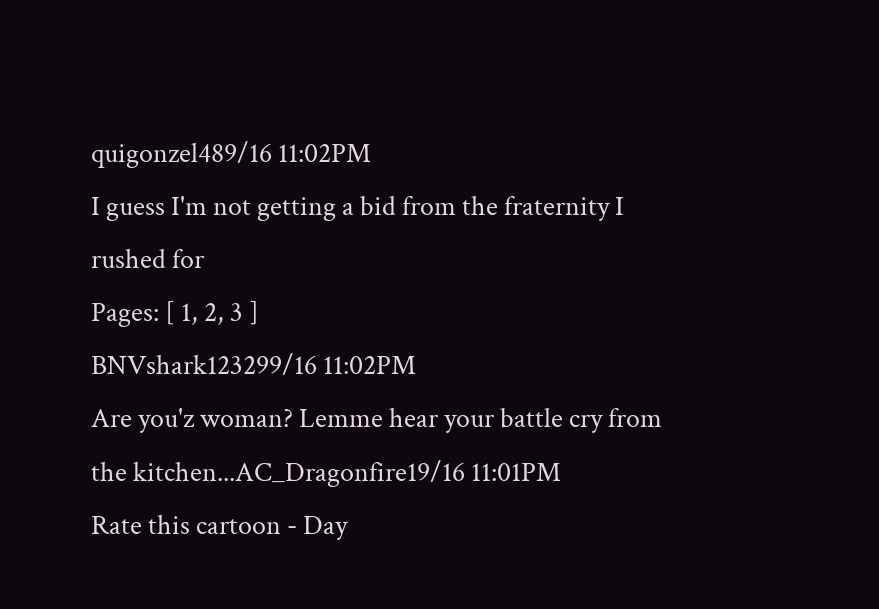quigonzel489/16 11:02PM
I guess I'm not getting a bid from the fraternity I rushed for
Pages: [ 1, 2, 3 ]
BNVshark123299/16 11:02PM
Are you'z woman? Lemme hear your battle cry from the kitchen...AC_Dragonfire19/16 11:01PM
Rate this cartoon - Day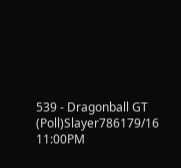539 - Dragonball GT (Poll)Slayer786179/16 11:00PM